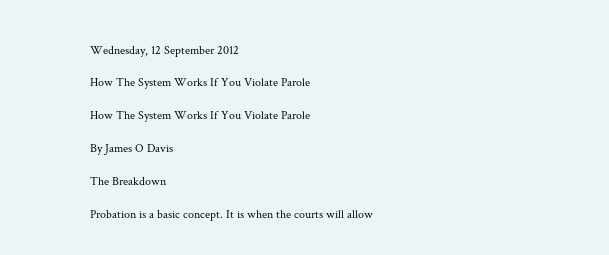Wednesday, 12 September 2012

How The System Works If You Violate Parole

How The System Works If You Violate Parole

By James O Davis

The Breakdown

Probation is a basic concept. It is when the courts will allow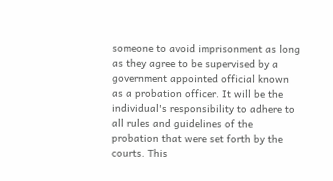someone to avoid imprisonment as long as they agree to be supervised by a government appointed official known as a probation officer. It will be the individual's responsibility to adhere to all rules and guidelines of the probation that were set forth by the courts. This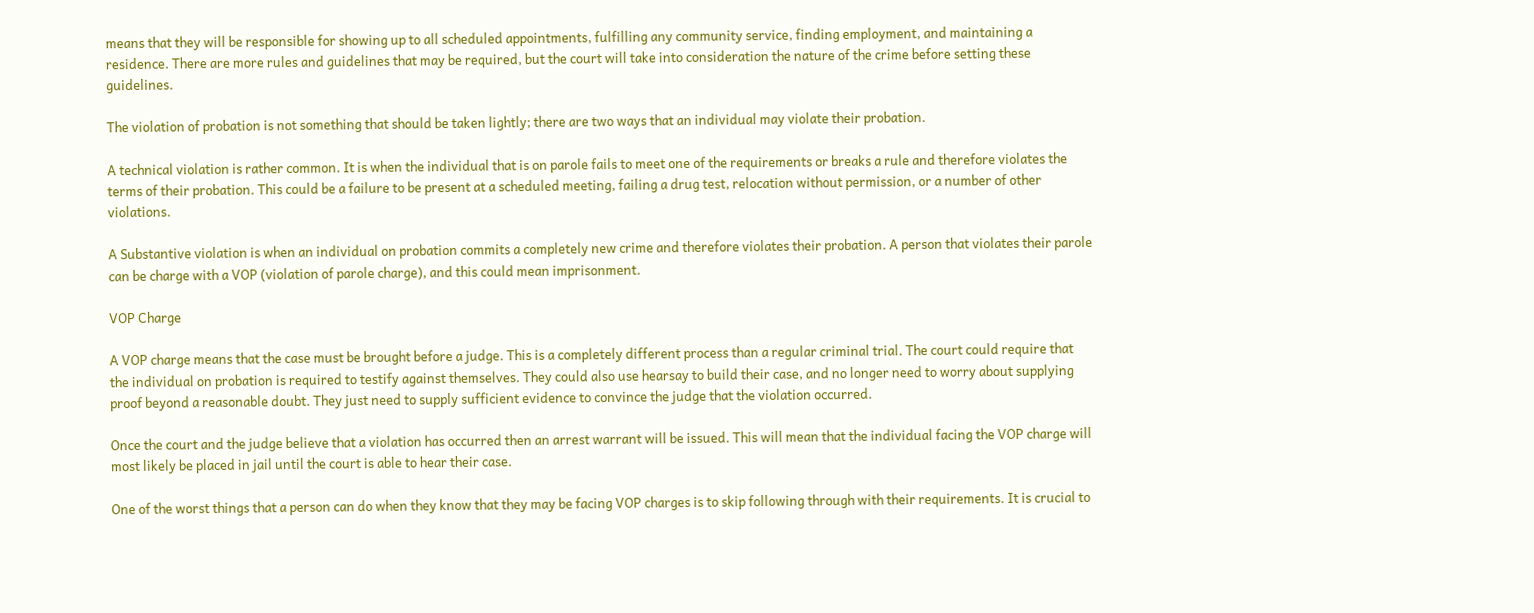means that they will be responsible for showing up to all scheduled appointments, fulfilling any community service, finding employment, and maintaining a residence. There are more rules and guidelines that may be required, but the court will take into consideration the nature of the crime before setting these guidelines.

The violation of probation is not something that should be taken lightly; there are two ways that an individual may violate their probation.

A technical violation is rather common. It is when the individual that is on parole fails to meet one of the requirements or breaks a rule and therefore violates the terms of their probation. This could be a failure to be present at a scheduled meeting, failing a drug test, relocation without permission, or a number of other violations.

A Substantive violation is when an individual on probation commits a completely new crime and therefore violates their probation. A person that violates their parole can be charge with a VOP (violation of parole charge), and this could mean imprisonment.

VOP Charge

A VOP charge means that the case must be brought before a judge. This is a completely different process than a regular criminal trial. The court could require that the individual on probation is required to testify against themselves. They could also use hearsay to build their case, and no longer need to worry about supplying proof beyond a reasonable doubt. They just need to supply sufficient evidence to convince the judge that the violation occurred.

Once the court and the judge believe that a violation has occurred then an arrest warrant will be issued. This will mean that the individual facing the VOP charge will most likely be placed in jail until the court is able to hear their case.

One of the worst things that a person can do when they know that they may be facing VOP charges is to skip following through with their requirements. It is crucial to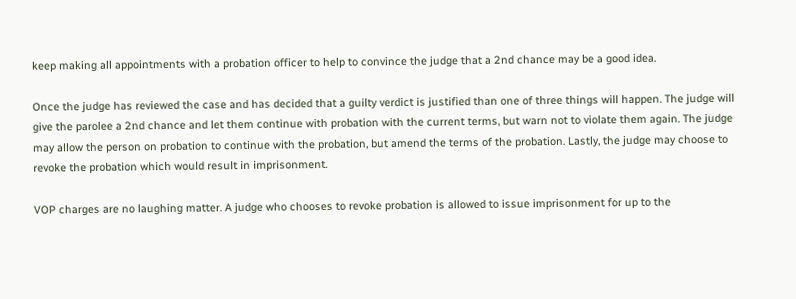keep making all appointments with a probation officer to help to convince the judge that a 2nd chance may be a good idea.

Once the judge has reviewed the case and has decided that a guilty verdict is justified than one of three things will happen. The judge will give the parolee a 2nd chance and let them continue with probation with the current terms, but warn not to violate them again. The judge may allow the person on probation to continue with the probation, but amend the terms of the probation. Lastly, the judge may choose to revoke the probation which would result in imprisonment.

VOP charges are no laughing matter. A judge who chooses to revoke probation is allowed to issue imprisonment for up to the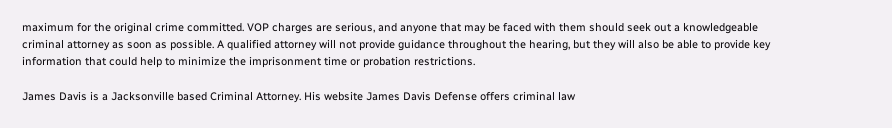maximum for the original crime committed. VOP charges are serious, and anyone that may be faced with them should seek out a knowledgeable criminal attorney as soon as possible. A qualified attorney will not provide guidance throughout the hearing, but they will also be able to provide key information that could help to minimize the imprisonment time or probation restrictions.

James Davis is a Jacksonville based Criminal Attorney. His website James Davis Defense offers criminal law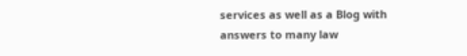services as well as a Blog with answers to many law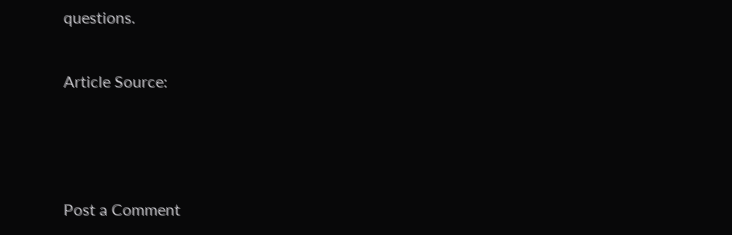questions.

Article Source:



Post a Comment